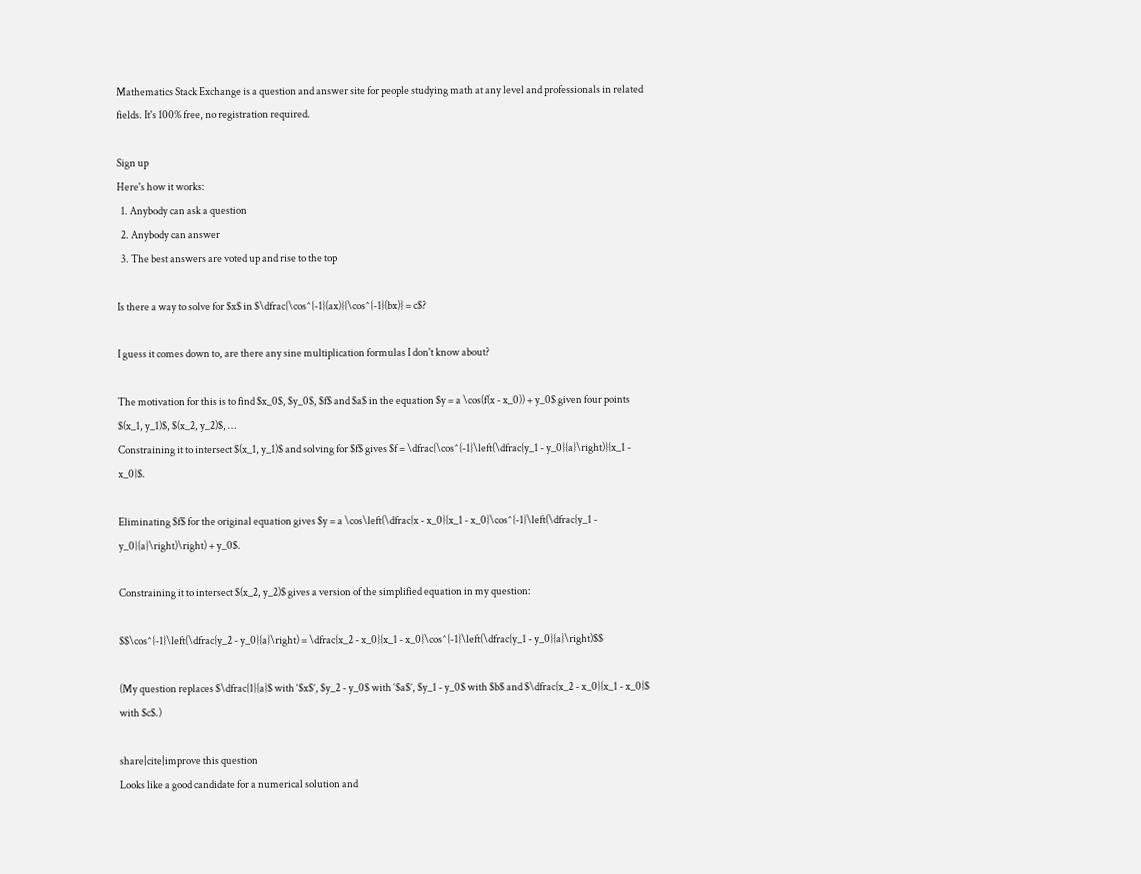Mathematics Stack Exchange is a question and answer site for people studying math at any level and professionals in related fields. It's 100% free, no registration required.

Sign up
Here's how it works:
  1. Anybody can ask a question
  2. Anybody can answer
  3. The best answers are voted up and rise to the top

Is there a way to solve for $x$ in $\dfrac{\cos^{-1}(ax)}{\cos^{-1}(bx)} = c$?

I guess it comes down to, are there any sine multiplication formulas I don't know about?

The motivation for this is to find $x_0$, $y_0$, $f$ and $a$ in the equation $y = a \cos(f(x - x_0)) + y_0$ given four points $(x_1, y_1)$, $(x_2, y_2)$, …
Constraining it to intersect $(x_1, y_1)$ and solving for $f$ gives $f = \dfrac{\cos^{-1}\left(\dfrac{y_1 - y_0}{a}\right)}{x_1 - x_0}$.

Eliminating $f$ for the original equation gives $y = a \cos\left(\dfrac{x - x_0}{x_1 - x_0}\cos^{-1}\left(\dfrac{y_1 - y_0}{a}\right)\right) + y_0$.

Constraining it to intersect $(x_2, y_2)$ gives a version of the simplified equation in my question:

$$\cos^{-1}\left(\dfrac{y_2 - y_0}{a}\right) = \dfrac{x_2 - x_0}{x_1 - x_0}\cos^{-1}\left(\dfrac{y_1 - y_0}{a}\right)$$

(My question replaces $\dfrac{1}{a}$ with ‘$x$’, $y_2 - y_0$ with ‘$a$’, $y_1 - y_0$ with $b$ and $\dfrac{x_2 - x_0}{x_1 - x_0}$ with $c$.)

share|cite|improve this question
Looks like a good candidate for a numerical solution and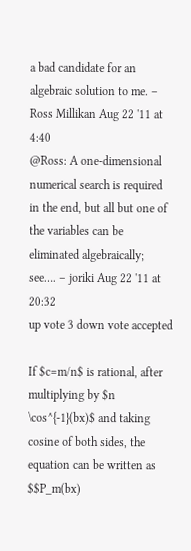a bad candidate for an algebraic solution to me. – Ross Millikan Aug 22 '11 at 4:40
@Ross: A one-dimensional numerical search is required in the end, but all but one of the variables can be eliminated algebraically; see…. – joriki Aug 22 '11 at 20:32
up vote 3 down vote accepted

If $c=m/n$ is rational, after multiplying by $n \cos^{-1}(bx)$ and taking cosine of both sides, the equation can be written as $$P_m(bx)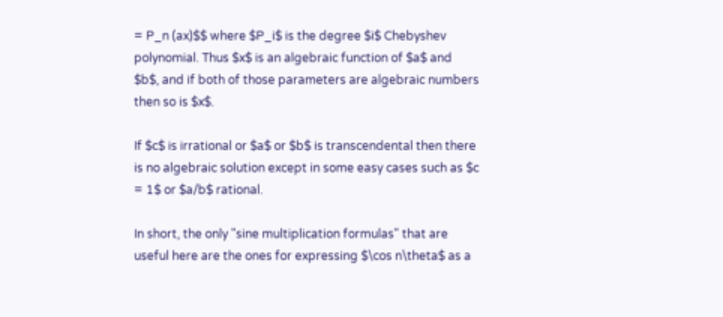= P_n (ax)$$ where $P_i$ is the degree $i$ Chebyshev polynomial. Thus $x$ is an algebraic function of $a$ and $b$, and if both of those parameters are algebraic numbers then so is $x$.

If $c$ is irrational or $a$ or $b$ is transcendental then there is no algebraic solution except in some easy cases such as $c = 1$ or $a/b$ rational.

In short, the only "sine multiplication formulas" that are useful here are the ones for expressing $\cos n\theta$ as a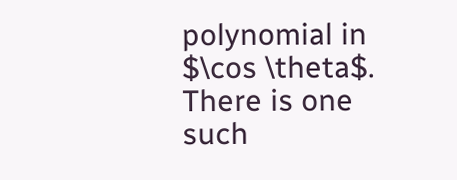polynomial in $\cos \theta$. There is one such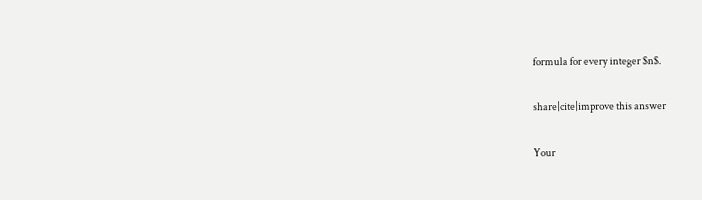formula for every integer $n$.

share|cite|improve this answer

Your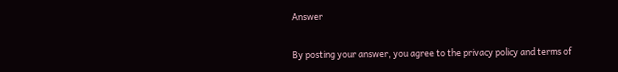Answer


By posting your answer, you agree to the privacy policy and terms of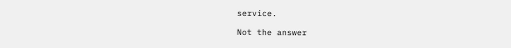service.

Not the answer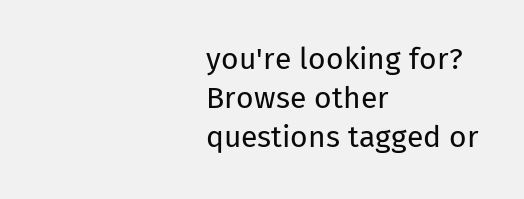you're looking for? Browse other questions tagged or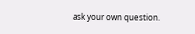ask your own question.